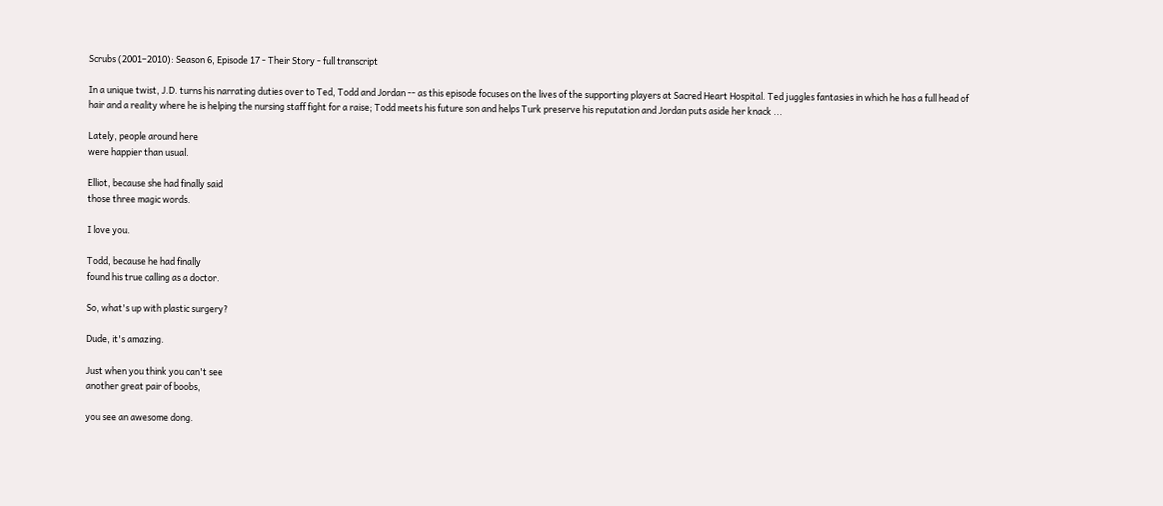Scrubs (2001–2010): Season 6, Episode 17 - Their Story - full transcript

In a unique twist, J.D. turns his narrating duties over to Ted, Todd and Jordan -- as this episode focuses on the lives of the supporting players at Sacred Heart Hospital. Ted juggles fantasies in which he has a full head of hair and a reality where he is helping the nursing staff fight for a raise; Todd meets his future son and helps Turk preserve his reputation and Jordan puts aside her knack ...

Lately, people around here
were happier than usual.

Elliot, because she had finally said
those three magic words.

I love you.

Todd, because he had finally
found his true calling as a doctor.

So, what's up with plastic surgery?

Dude, it's amazing.

Just when you think you can't see
another great pair of boobs,

you see an awesome dong.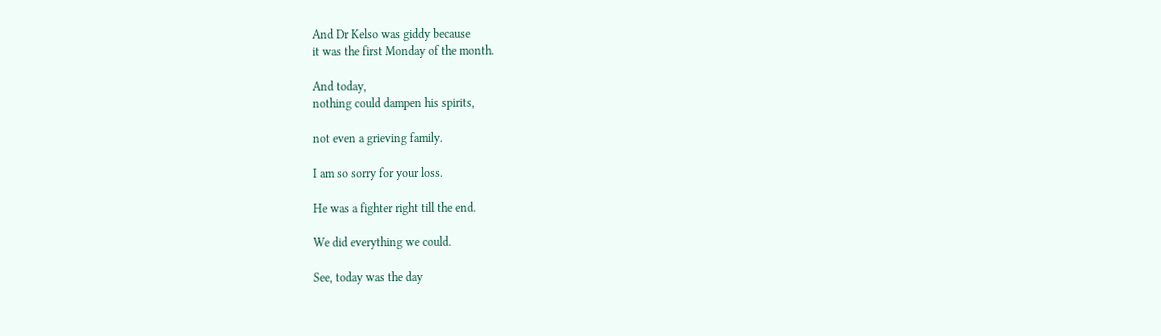And Dr Kelso was giddy because
it was the first Monday of the month.

And today,
nothing could dampen his spirits,

not even a grieving family.

I am so sorry for your loss.

He was a fighter right till the end.

We did everything we could.

See, today was the day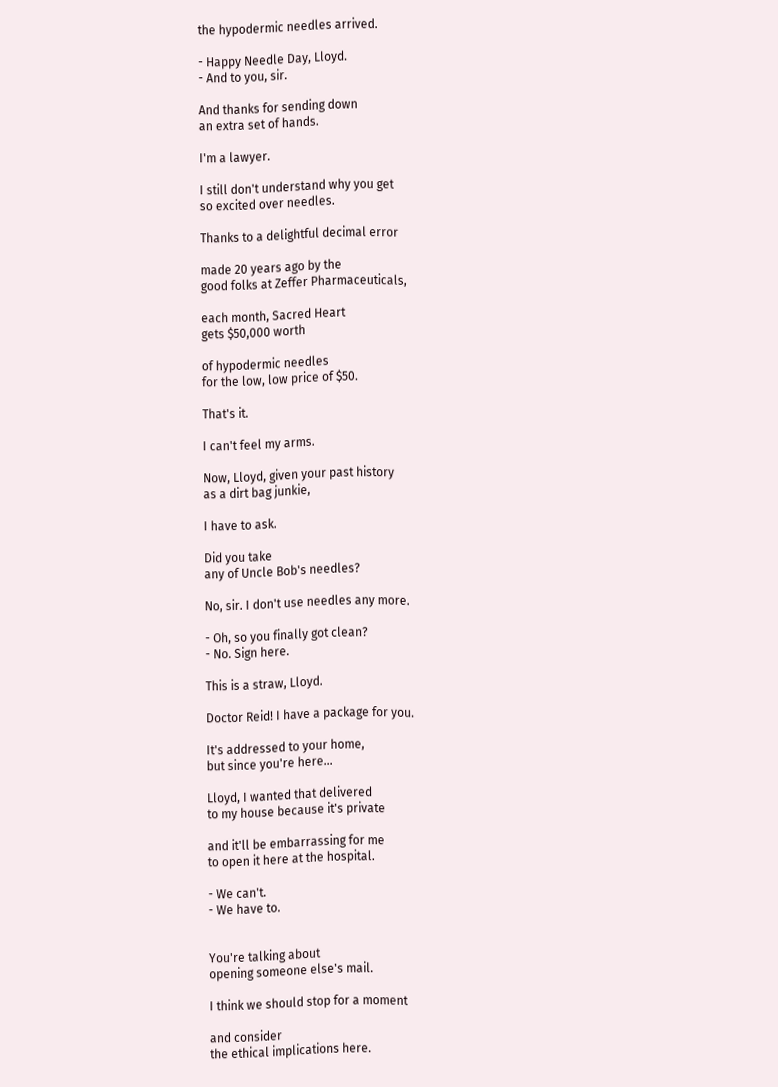the hypodermic needles arrived.

- Happy Needle Day, Lloyd.
- And to you, sir.

And thanks for sending down
an extra set of hands.

I'm a lawyer.

I still don't understand why you get
so excited over needles.

Thanks to a delightful decimal error

made 20 years ago by the
good folks at Zeffer Pharmaceuticals,

each month, Sacred Heart
gets $50,000 worth

of hypodermic needles
for the low, low price of $50.

That's it.

I can't feel my arms.

Now, Lloyd, given your past history
as a dirt bag junkie,

I have to ask.

Did you take
any of Uncle Bob's needles?

No, sir. I don't use needles any more.

- Oh, so you finally got clean?
- No. Sign here.

This is a straw, Lloyd.

Doctor Reid! I have a package for you.

It's addressed to your home,
but since you're here...

Lloyd, I wanted that delivered
to my house because it's private

and it'll be embarrassing for me
to open it here at the hospital.

- We can't.
- We have to.


You're talking about
opening someone else's mail.

I think we should stop for a moment

and consider
the ethical implications here.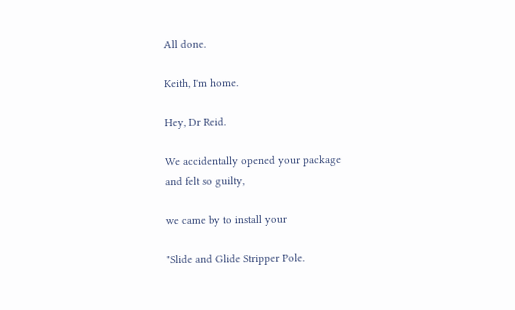All done.

Keith, I'm home.

Hey, Dr Reid.

We accidentally opened your package
and felt so guilty,

we came by to install your

"Slide and Glide Stripper Pole.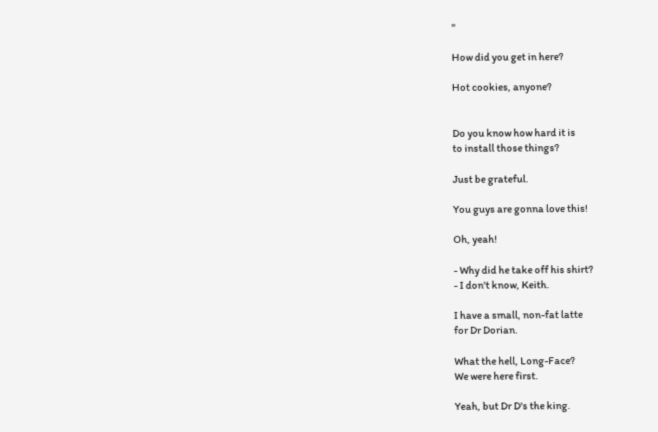"

How did you get in here?

Hot cookies, anyone?


Do you know how hard it is
to install those things?

Just be grateful.

You guys are gonna love this!

Oh, yeah!

- Why did he take off his shirt?
- I don't know, Keith.

I have a small, non-fat latte
for Dr Dorian.

What the hell, Long-Face?
We were here first.

Yeah, but Dr D's the king.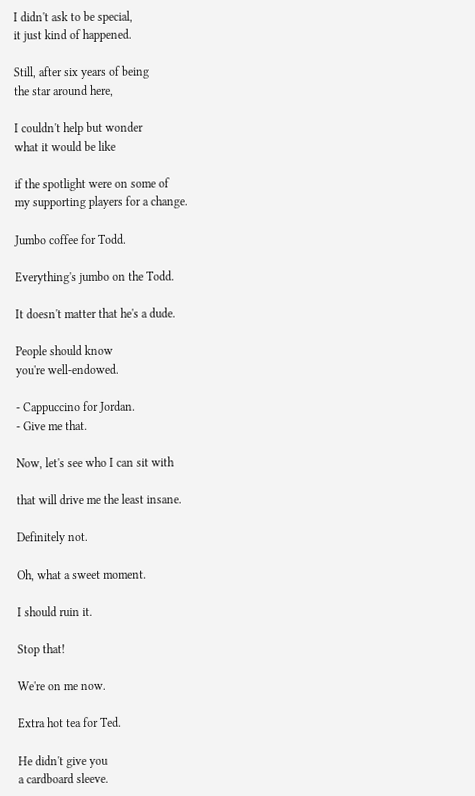I didn't ask to be special,
it just kind of happened.

Still, after six years of being
the star around here,

I couldn't help but wonder
what it would be like

if the spotlight were on some of
my supporting players for a change.

Jumbo coffee for Todd.

Everything's jumbo on the Todd.

It doesn't matter that he's a dude.

People should know
you're well-endowed.

- Cappuccino for Jordan.
- Give me that.

Now, let's see who I can sit with

that will drive me the least insane.

Definitely not.

Oh, what a sweet moment.

I should ruin it.

Stop that!

We're on me now.

Extra hot tea for Ted.

He didn't give you
a cardboard sleeve.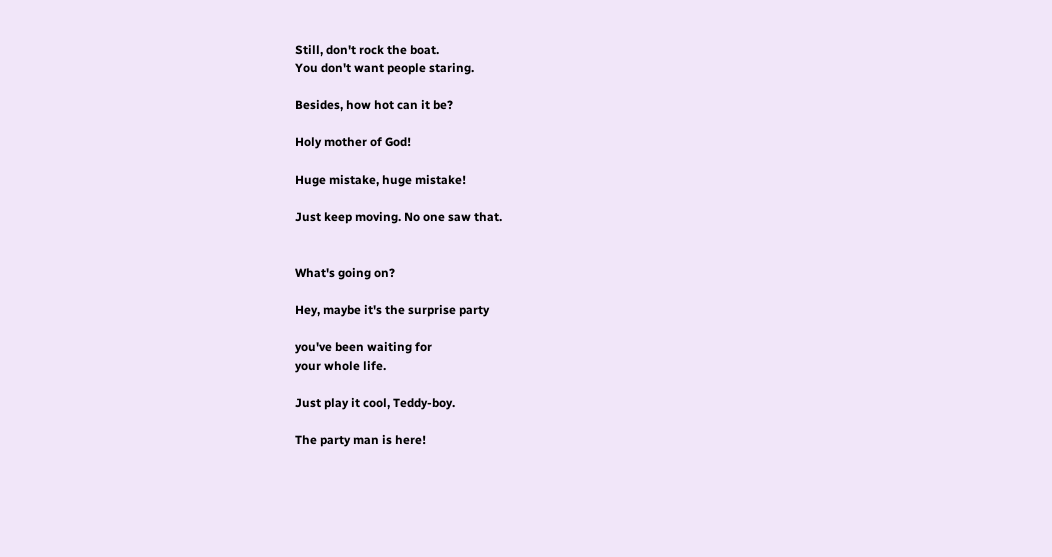Still, don't rock the boat.
You don't want people staring.

Besides, how hot can it be?

Holy mother of God!

Huge mistake, huge mistake!

Just keep moving. No one saw that.


What's going on?

Hey, maybe it's the surprise party

you've been waiting for
your whole life.

Just play it cool, Teddy-boy.

The party man is here!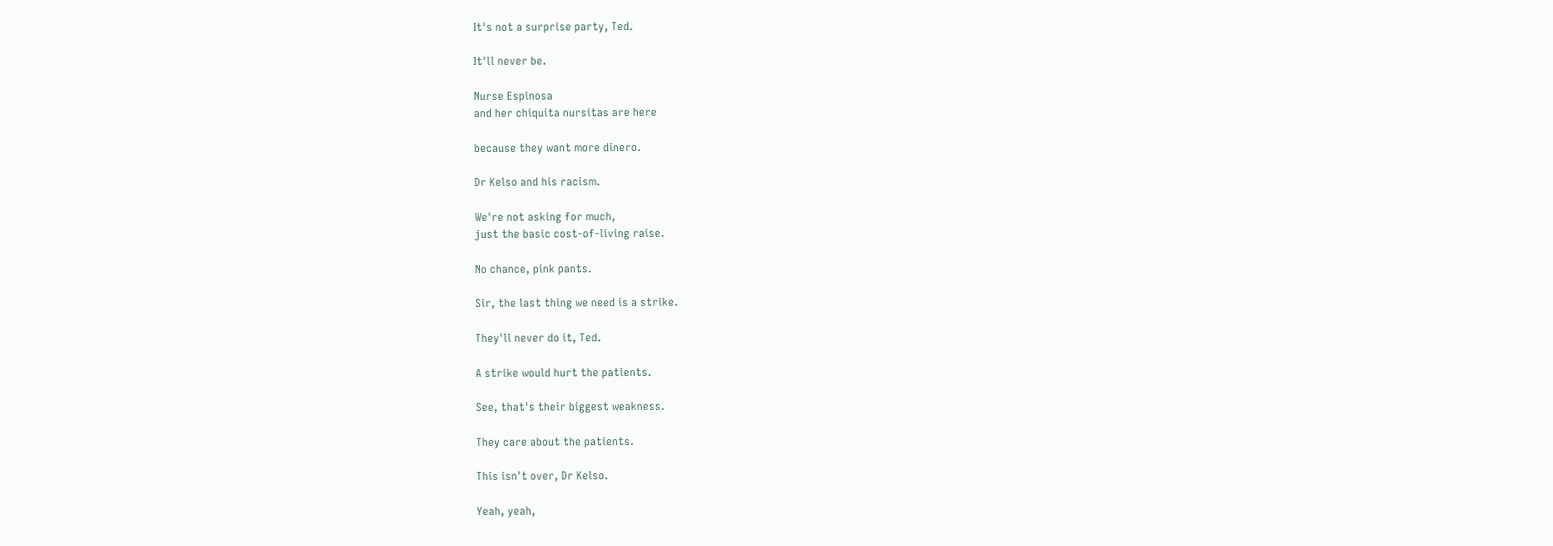It's not a surprise party, Ted.

It'll never be.

Nurse Espinosa
and her chiquita nursitas are here

because they want more dinero.

Dr Kelso and his racism.

We're not asking for much,
just the basic cost-of-living raise.

No chance, pink pants.

Sir, the last thing we need is a strike.

They'll never do it, Ted.

A strike would hurt the patients.

See, that's their biggest weakness.

They care about the patients.

This isn't over, Dr Kelso.

Yeah, yeah,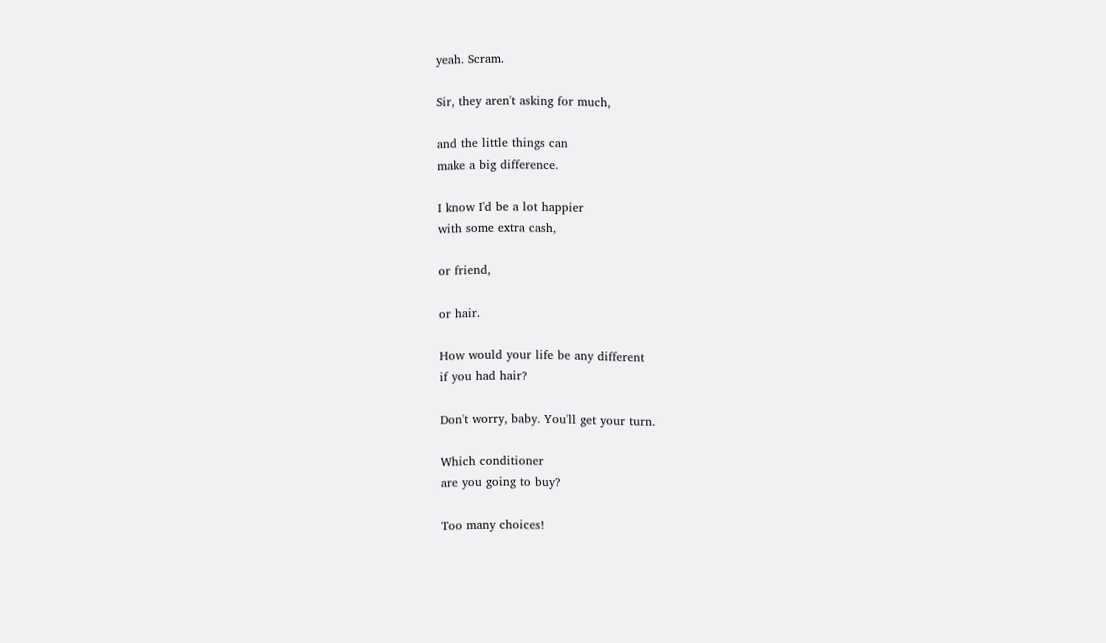yeah. Scram.

Sir, they aren't asking for much,

and the little things can
make a big difference.

I know I'd be a lot happier
with some extra cash,

or friend,

or hair.

How would your life be any different
if you had hair?

Don't worry, baby. You'll get your turn.

Which conditioner
are you going to buy?

Too many choices!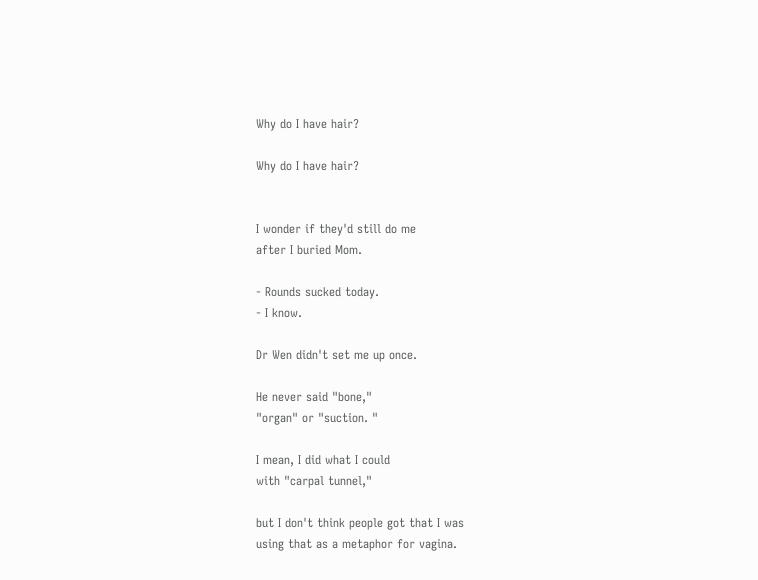Why do I have hair?

Why do I have hair?


I wonder if they'd still do me
after I buried Mom.

- Rounds sucked today.
- I know.

Dr Wen didn't set me up once.

He never said "bone,"
"organ" or "suction. "

I mean, I did what I could
with "carpal tunnel,"

but I don't think people got that I was
using that as a metaphor for vagina.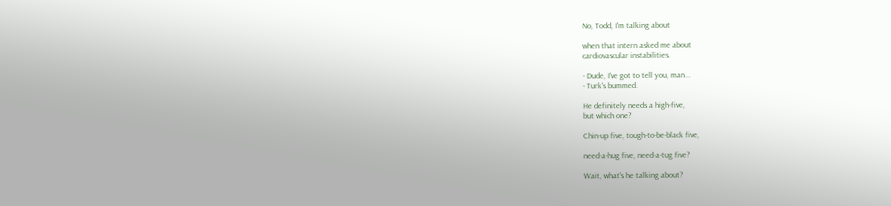No, Todd, I'm talking about

when that intern asked me about
cardiovascular instabilities.

- Dude, I've got to tell you, man...
- Turk's bummed.

He definitely needs a high-five,
but which one?

Chin-up five, tough-to-be-black five,

need-a-hug five, need-a-tug five?

Wait, what's he talking about?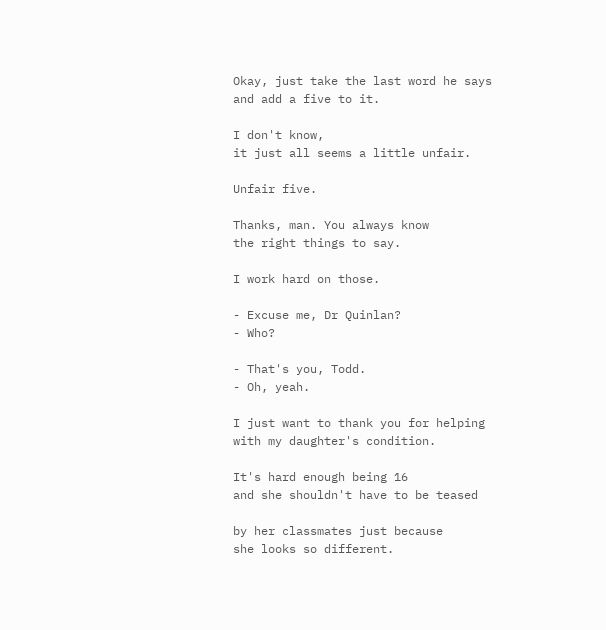Okay, just take the last word he says
and add a five to it.

I don't know,
it just all seems a little unfair.

Unfair five.

Thanks, man. You always know
the right things to say.

I work hard on those.

- Excuse me, Dr Quinlan?
- Who?

- That's you, Todd.
- Oh, yeah.

I just want to thank you for helping
with my daughter's condition.

It's hard enough being 16
and she shouldn't have to be teased

by her classmates just because
she looks so different.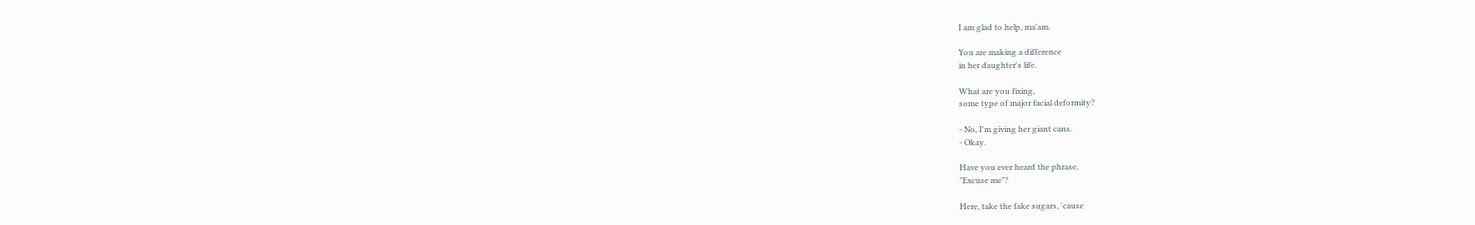I am glad to help, ma'am.

You are making a difference
in her daughter's life.

What are you fixing,
some type of major facial deformity?

- No, I'm giving her giant cans.
- Okay.

Have you ever heard the phrase,
"Excuse me"?

Here, take the fake sugars, 'cause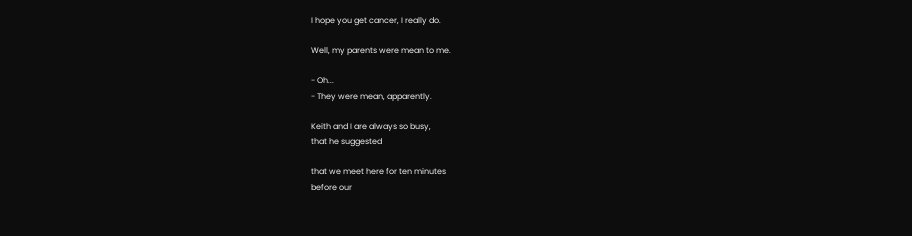I hope you get cancer, I really do.

Well, my parents were mean to me.

- Oh...
- They were mean, apparently.

Keith and I are always so busy,
that he suggested

that we meet here for ten minutes
before our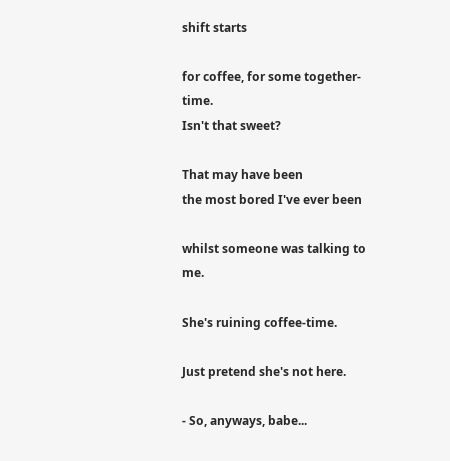shift starts

for coffee, for some together-time.
Isn't that sweet?

That may have been
the most bored I've ever been

whilst someone was talking to me.

She's ruining coffee-time.

Just pretend she's not here.

- So, anyways, babe...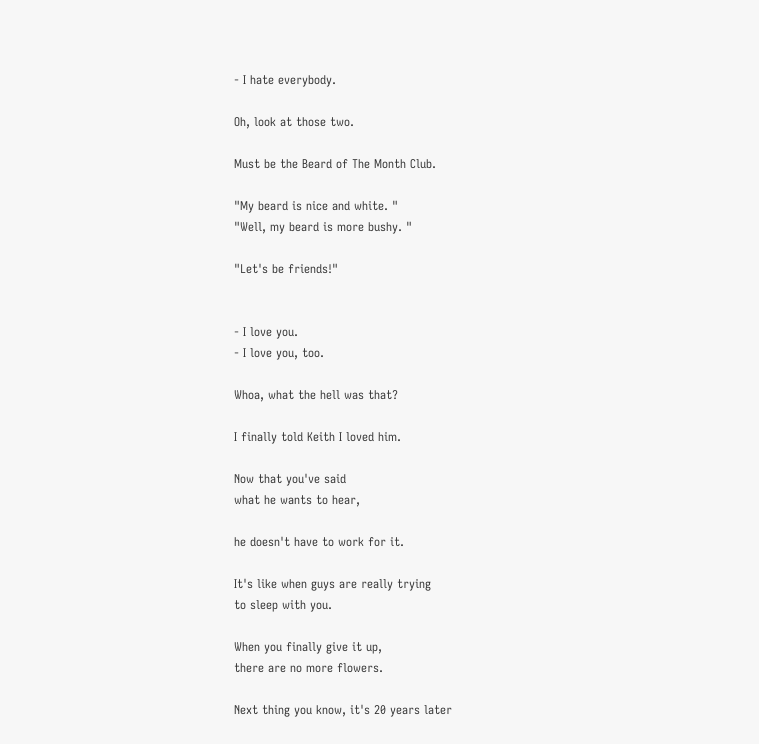- I hate everybody.

Oh, look at those two.

Must be the Beard of The Month Club.

"My beard is nice and white. "
"Well, my beard is more bushy. "

"Let's be friends!"


- I love you.
- I love you, too.

Whoa, what the hell was that?

I finally told Keith I loved him.

Now that you've said
what he wants to hear,

he doesn't have to work for it.

It's like when guys are really trying
to sleep with you.

When you finally give it up,
there are no more flowers.

Next thing you know, it's 20 years later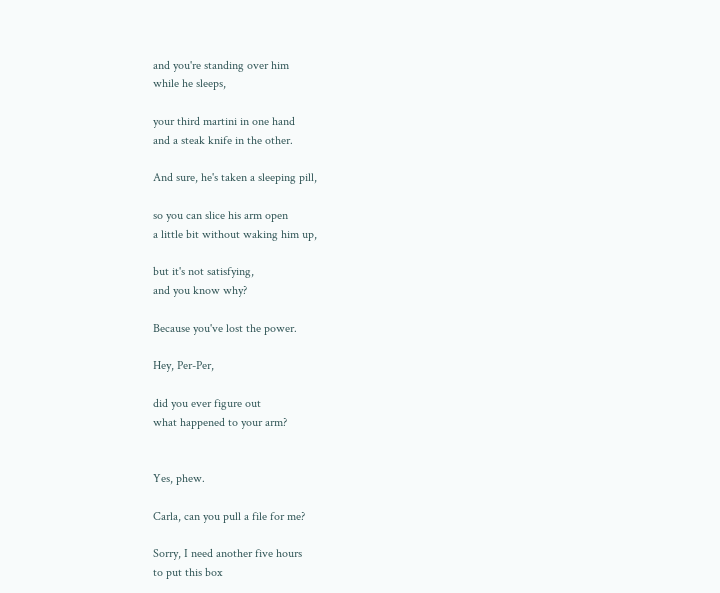and you're standing over him
while he sleeps,

your third martini in one hand
and a steak knife in the other.

And sure, he's taken a sleeping pill,

so you can slice his arm open
a little bit without waking him up,

but it's not satisfying,
and you know why?

Because you've lost the power.

Hey, Per-Per,

did you ever figure out
what happened to your arm?


Yes, phew.

Carla, can you pull a file for me?

Sorry, I need another five hours
to put this box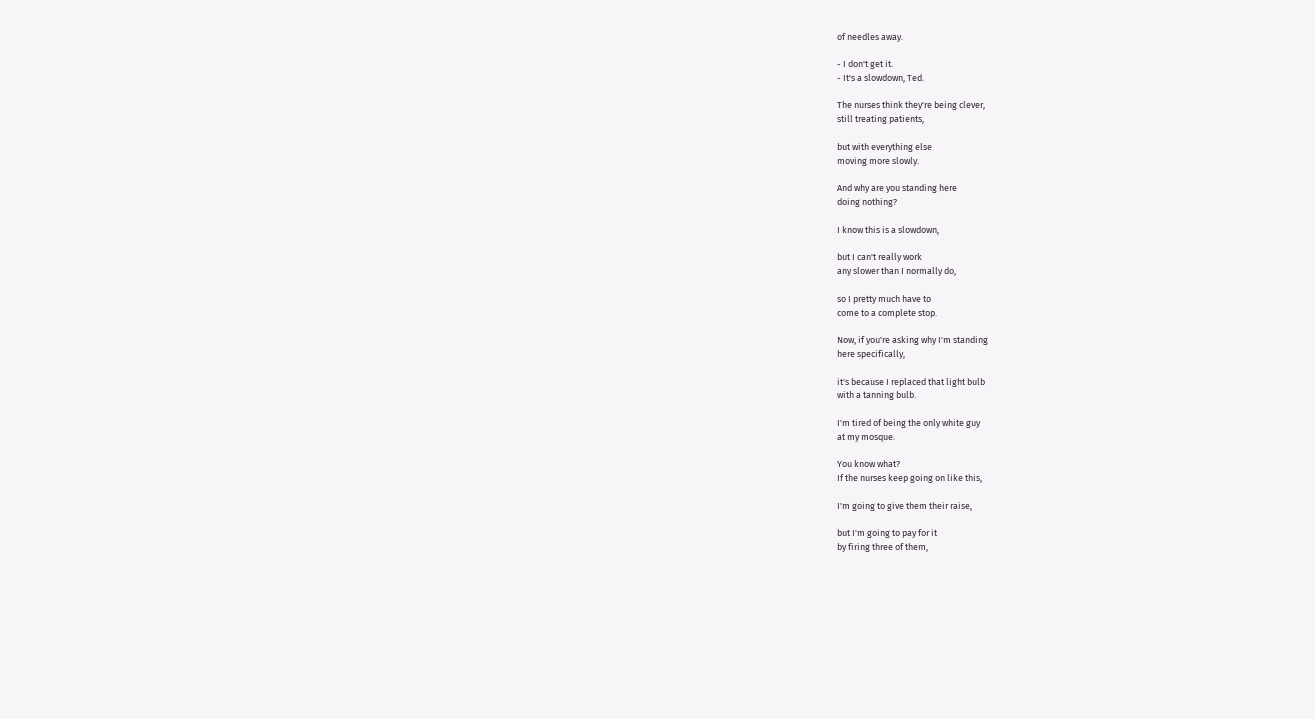of needles away.

- I don't get it.
- It's a slowdown, Ted.

The nurses think they're being clever,
still treating patients,

but with everything else
moving more slowly.

And why are you standing here
doing nothing?

I know this is a slowdown,

but I can't really work
any slower than I normally do,

so I pretty much have to
come to a complete stop.

Now, if you're asking why I'm standing
here specifically,

it's because I replaced that light bulb
with a tanning bulb.

I'm tired of being the only white guy
at my mosque.

You know what?
If the nurses keep going on like this,

I'm going to give them their raise,

but I'm going to pay for it
by firing three of them,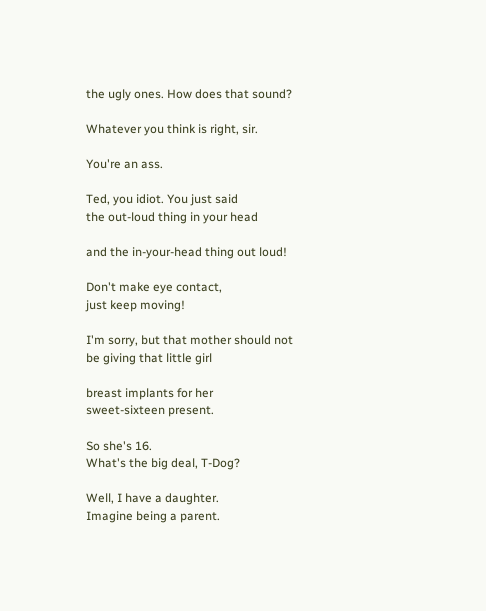the ugly ones. How does that sound?

Whatever you think is right, sir.

You're an ass.

Ted, you idiot. You just said
the out-loud thing in your head

and the in-your-head thing out loud!

Don't make eye contact,
just keep moving!

I'm sorry, but that mother should not
be giving that little girl

breast implants for her
sweet-sixteen present.

So she's 16.
What's the big deal, T-Dog?

Well, I have a daughter.
Imagine being a parent.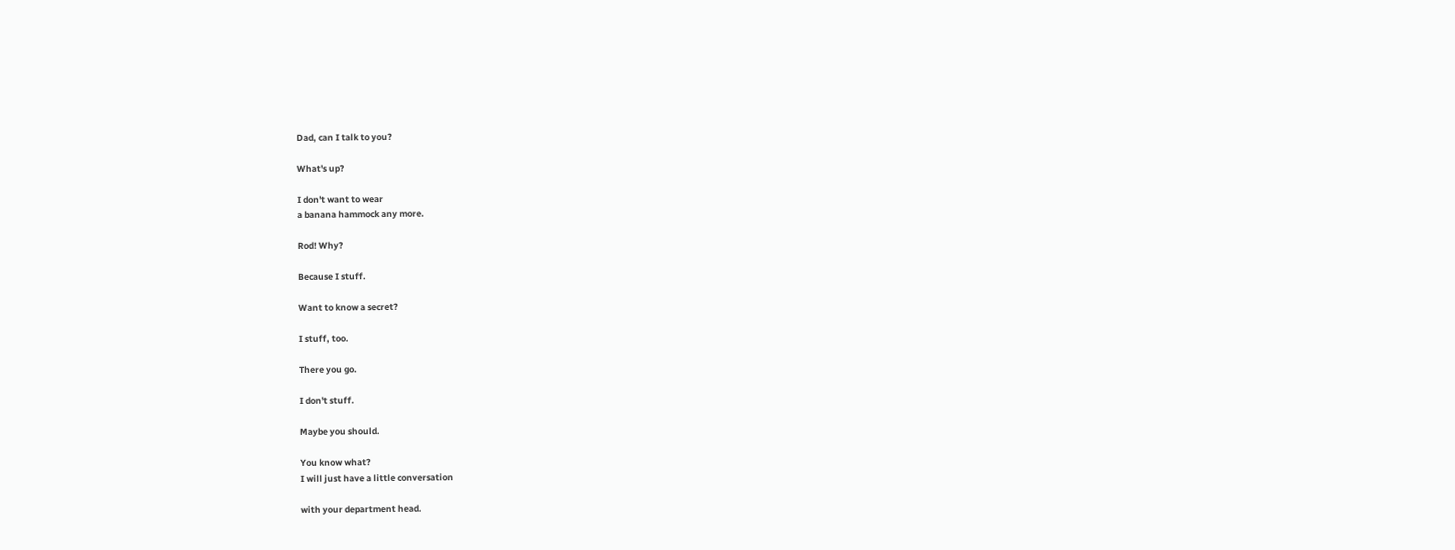Dad, can I talk to you?

What's up?

I don't want to wear
a banana hammock any more.

Rod! Why?

Because I stuff.

Want to know a secret?

I stuff, too.

There you go.

I don't stuff.

Maybe you should.

You know what?
I will just have a little conversation

with your department head.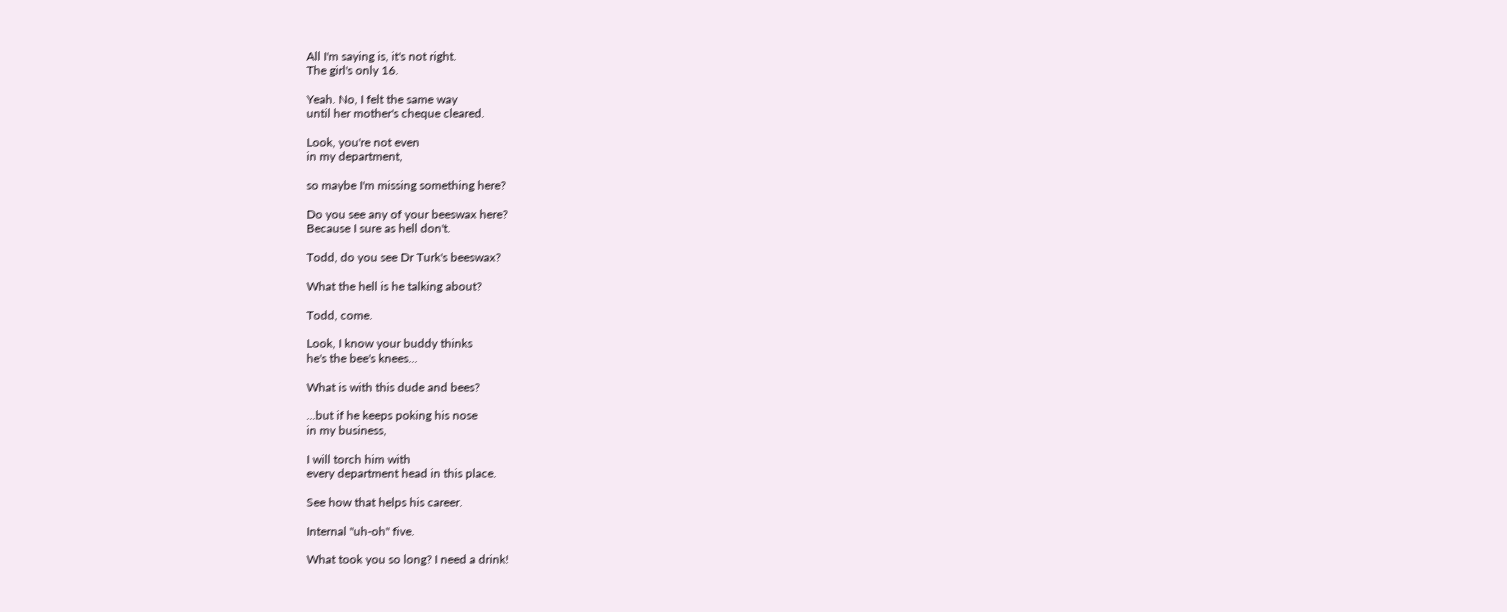All I'm saying is, it's not right.
The girl's only 16.

Yeah. No, I felt the same way
until her mother's cheque cleared.

Look, you're not even
in my department,

so maybe I'm missing something here?

Do you see any of your beeswax here?
Because I sure as hell don't.

Todd, do you see Dr Turk's beeswax?

What the hell is he talking about?

Todd, come.

Look, I know your buddy thinks
he's the bee's knees...

What is with this dude and bees?

...but if he keeps poking his nose
in my business,

I will torch him with
every department head in this place.

See how that helps his career.

Internal "uh-oh" five.

What took you so long? I need a drink!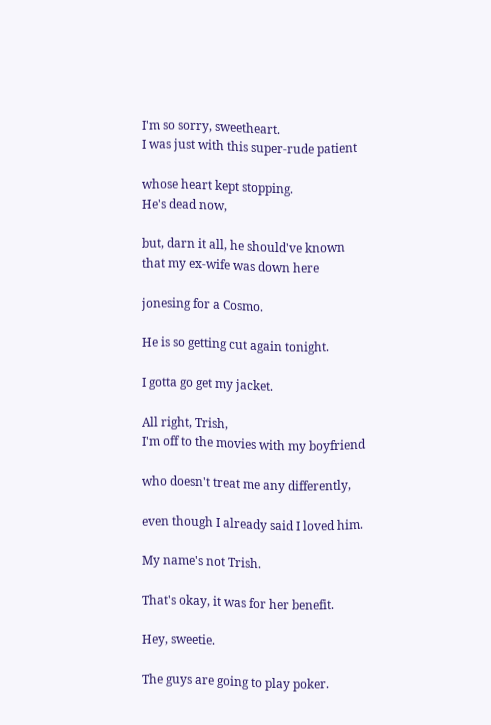I'm so sorry, sweetheart.
I was just with this super-rude patient

whose heart kept stopping.
He's dead now,

but, darn it all, he should've known
that my ex-wife was down here

jonesing for a Cosmo.

He is so getting cut again tonight.

I gotta go get my jacket.

All right, Trish,
I'm off to the movies with my boyfriend

who doesn't treat me any differently,

even though I already said I loved him.

My name's not Trish.

That's okay, it was for her benefit.

Hey, sweetie.

The guys are going to play poker.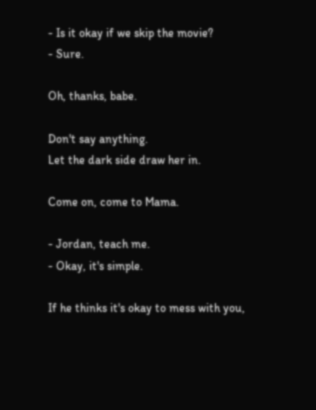- Is it okay if we skip the movie?
- Sure.

Oh, thanks, babe.

Don't say anything.
Let the dark side draw her in.

Come on, come to Mama.

- Jordan, teach me.
- Okay, it's simple.

If he thinks it's okay to mess with you,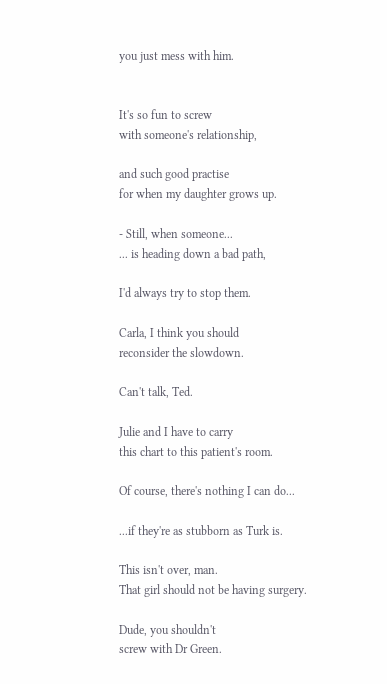you just mess with him.


It's so fun to screw
with someone's relationship,

and such good practise
for when my daughter grows up.

- Still, when someone...
... is heading down a bad path,

I'd always try to stop them.

Carla, I think you should
reconsider the slowdown.

Can't talk, Ted.

Julie and I have to carry
this chart to this patient's room.

Of course, there's nothing I can do...

...if they're as stubborn as Turk is.

This isn't over, man.
That girl should not be having surgery.

Dude, you shouldn't
screw with Dr Green.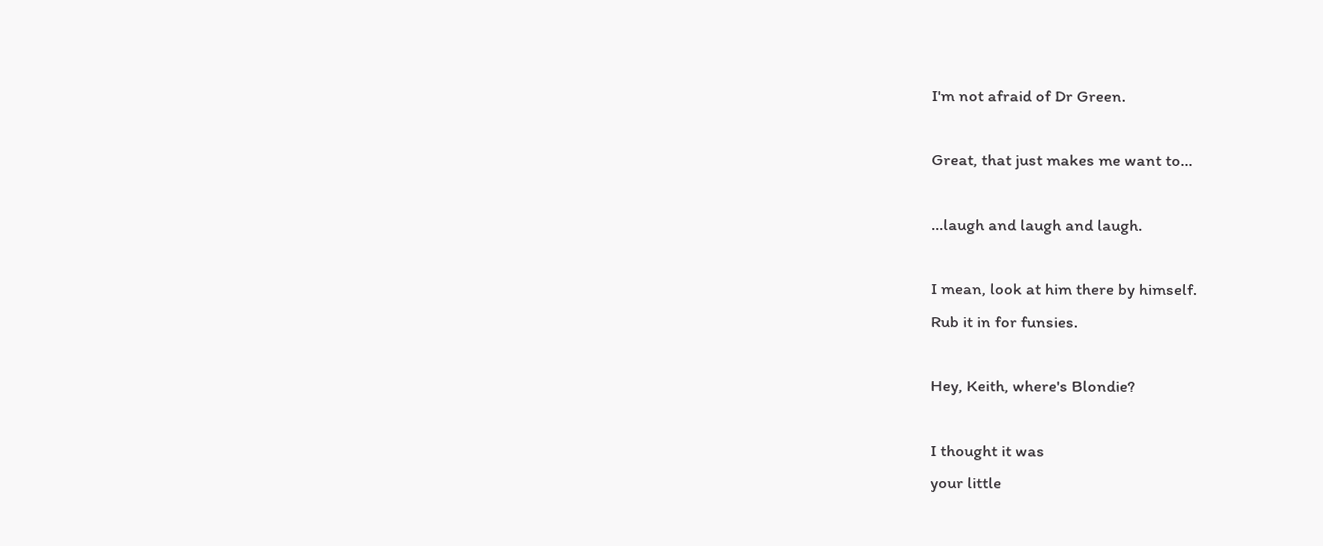I'm not afraid of Dr Green.

Great, that just makes me want to...

...laugh and laugh and laugh.

I mean, look at him there by himself.
Rub it in for funsies.

Hey, Keith, where's Blondie?

I thought it was
your little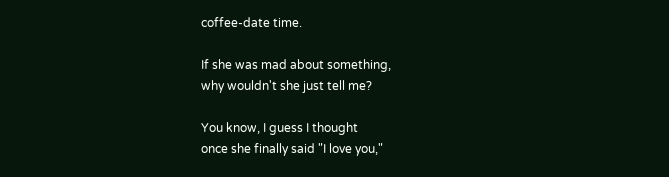coffee-date time.

If she was mad about something,
why wouldn't she just tell me?

You know, I guess I thought
once she finally said "I love you,"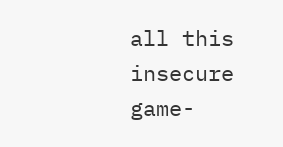all this insecure game-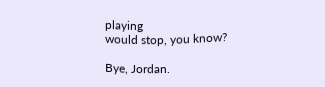playing
would stop, you know?

Bye, Jordan.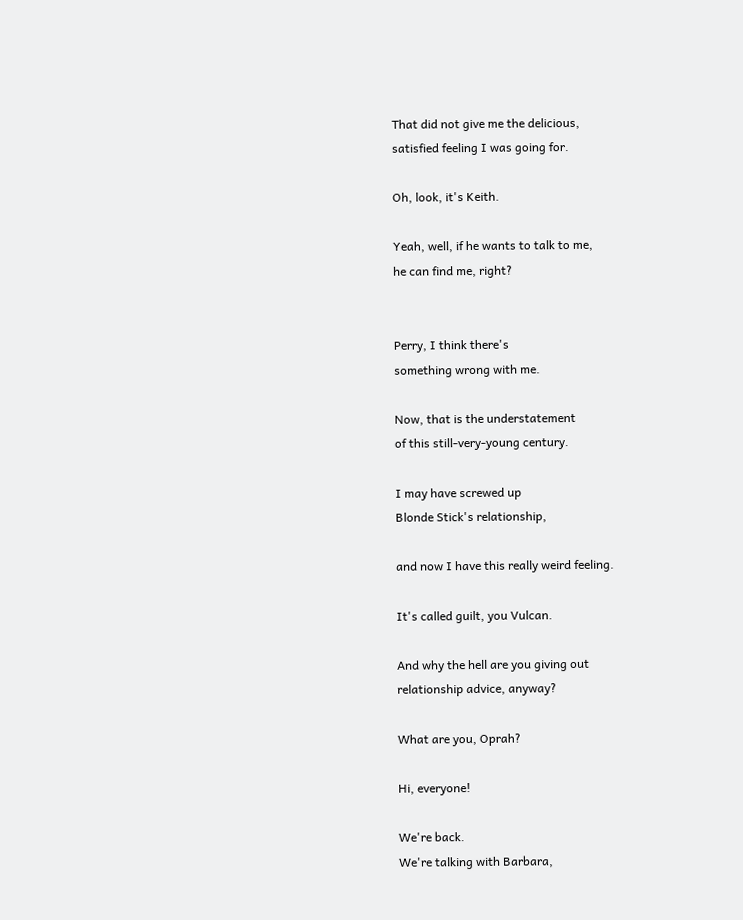That did not give me the delicious,
satisfied feeling I was going for.

Oh, look, it's Keith.

Yeah, well, if he wants to talk to me,
he can find me, right?


Perry, I think there's
something wrong with me.

Now, that is the understatement
of this still-very-young century.

I may have screwed up
Blonde Stick's relationship,

and now I have this really weird feeling.

It's called guilt, you Vulcan.

And why the hell are you giving out
relationship advice, anyway?

What are you, Oprah?

Hi, everyone!

We're back.
We're talking with Barbara,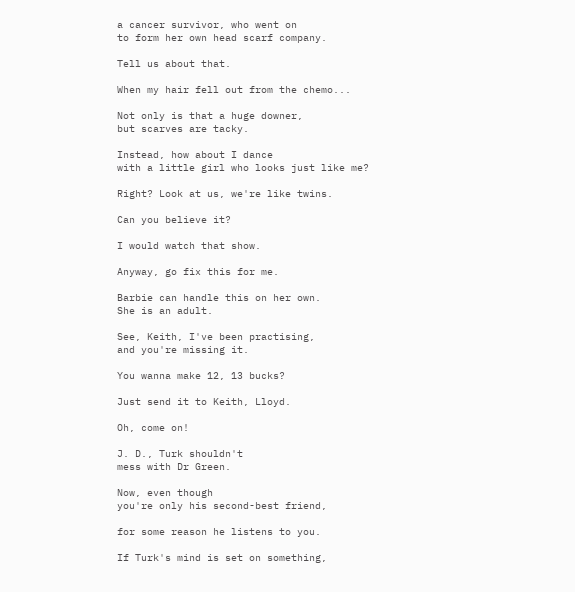a cancer survivor, who went on
to form her own head scarf company.

Tell us about that.

When my hair fell out from the chemo...

Not only is that a huge downer,
but scarves are tacky.

Instead, how about I dance
with a little girl who looks just like me?

Right? Look at us, we're like twins.

Can you believe it?

I would watch that show.

Anyway, go fix this for me.

Barbie can handle this on her own.
She is an adult.

See, Keith, I've been practising,
and you're missing it.

You wanna make 12, 13 bucks?

Just send it to Keith, Lloyd.

Oh, come on!

J. D., Turk shouldn't
mess with Dr Green.

Now, even though
you're only his second-best friend,

for some reason he listens to you.

If Turk's mind is set on something,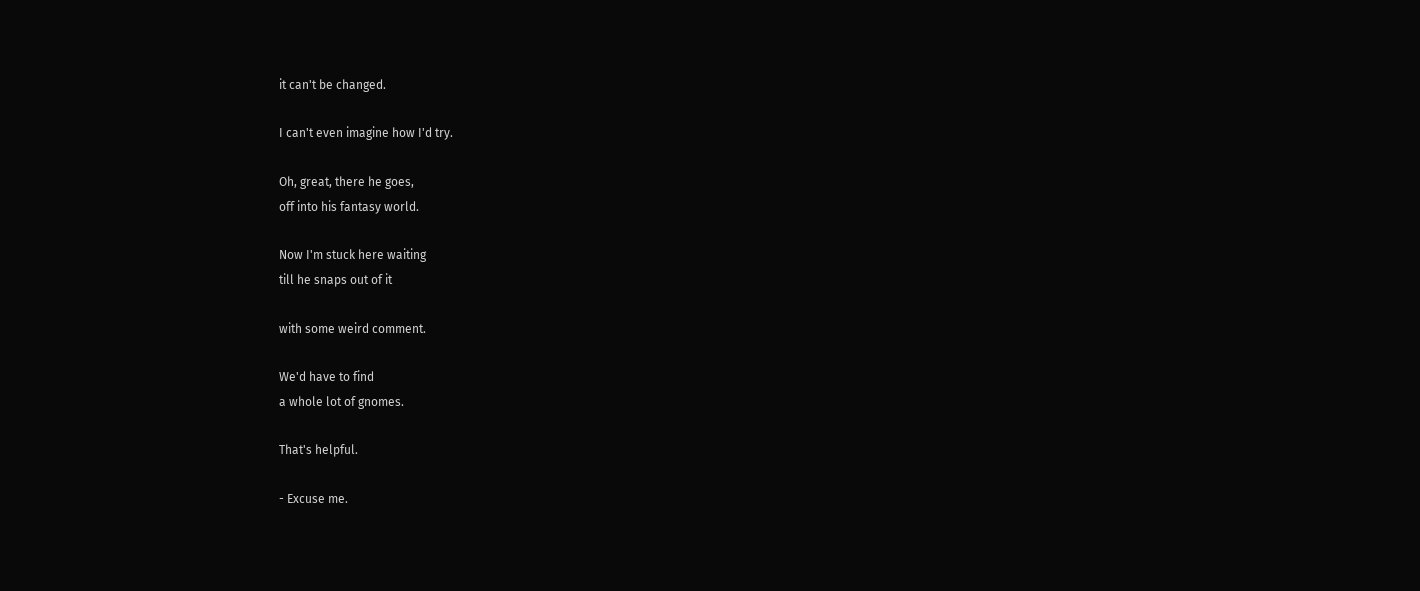it can't be changed.

I can't even imagine how I'd try.

Oh, great, there he goes,
off into his fantasy world.

Now I'm stuck here waiting
till he snaps out of it

with some weird comment.

We'd have to find
a whole lot of gnomes.

That's helpful.

- Excuse me.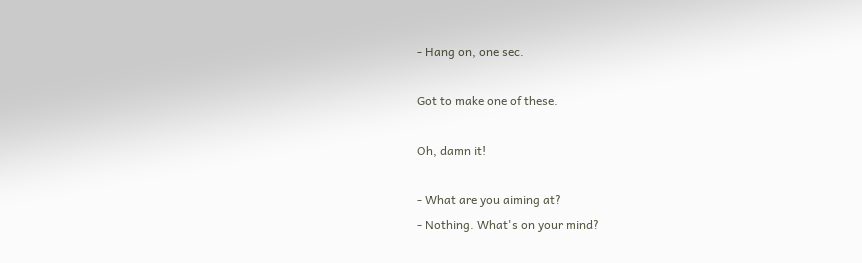- Hang on, one sec.

Got to make one of these.

Oh, damn it!

- What are you aiming at?
- Nothing. What's on your mind?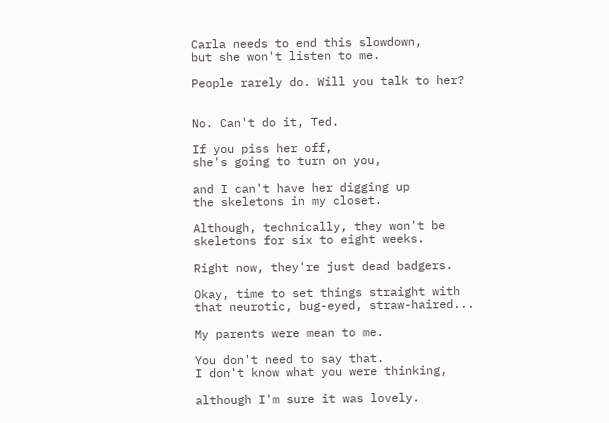Carla needs to end this slowdown,
but she won't listen to me.

People rarely do. Will you talk to her?


No. Can't do it, Ted.

If you piss her off,
she's going to turn on you,

and I can't have her digging up
the skeletons in my closet.

Although, technically, they won't be
skeletons for six to eight weeks.

Right now, they're just dead badgers.

Okay, time to set things straight with
that neurotic, bug-eyed, straw-haired...

My parents were mean to me.

You don't need to say that.
I don't know what you were thinking,

although I'm sure it was lovely.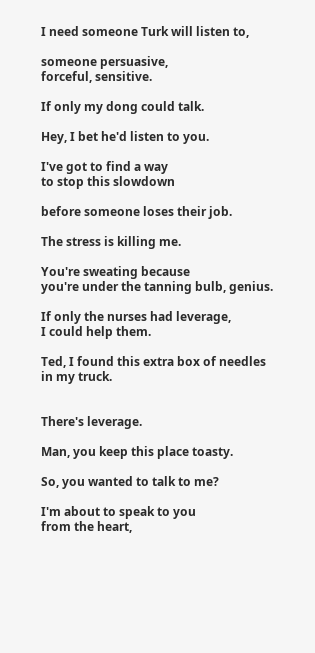I need someone Turk will listen to,

someone persuasive,
forceful, sensitive.

If only my dong could talk.

Hey, I bet he'd listen to you.

I've got to find a way
to stop this slowdown

before someone loses their job.

The stress is killing me.

You're sweating because
you're under the tanning bulb, genius.

If only the nurses had leverage,
I could help them.

Ted, I found this extra box of needles
in my truck.


There's leverage.

Man, you keep this place toasty.

So, you wanted to talk to me?

I'm about to speak to you
from the heart,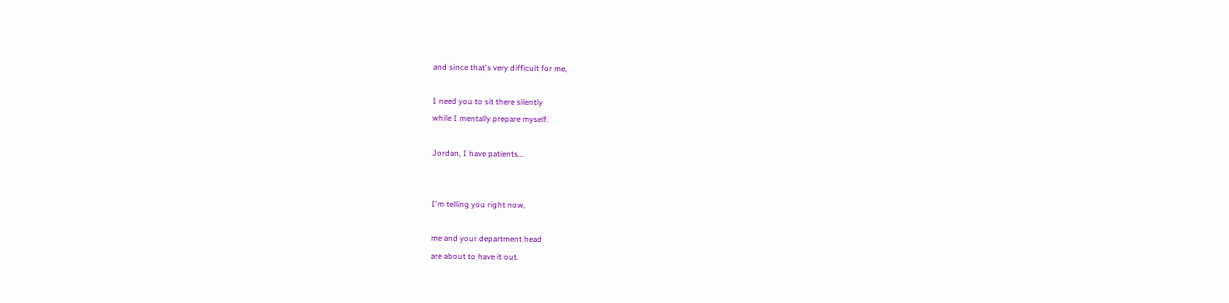and since that's very difficult for me,

I need you to sit there silently
while I mentally prepare myself.

Jordan, I have patients...


I'm telling you right now,

me and your department head
are about to have it out.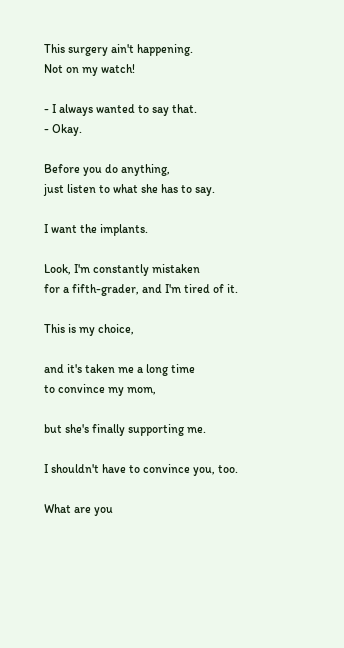This surgery ain't happening.
Not on my watch!

- I always wanted to say that.
- Okay.

Before you do anything,
just listen to what she has to say.

I want the implants.

Look, I'm constantly mistaken
for a fifth-grader, and I'm tired of it.

This is my choice,

and it's taken me a long time
to convince my mom,

but she's finally supporting me.

I shouldn't have to convince you, too.

What are you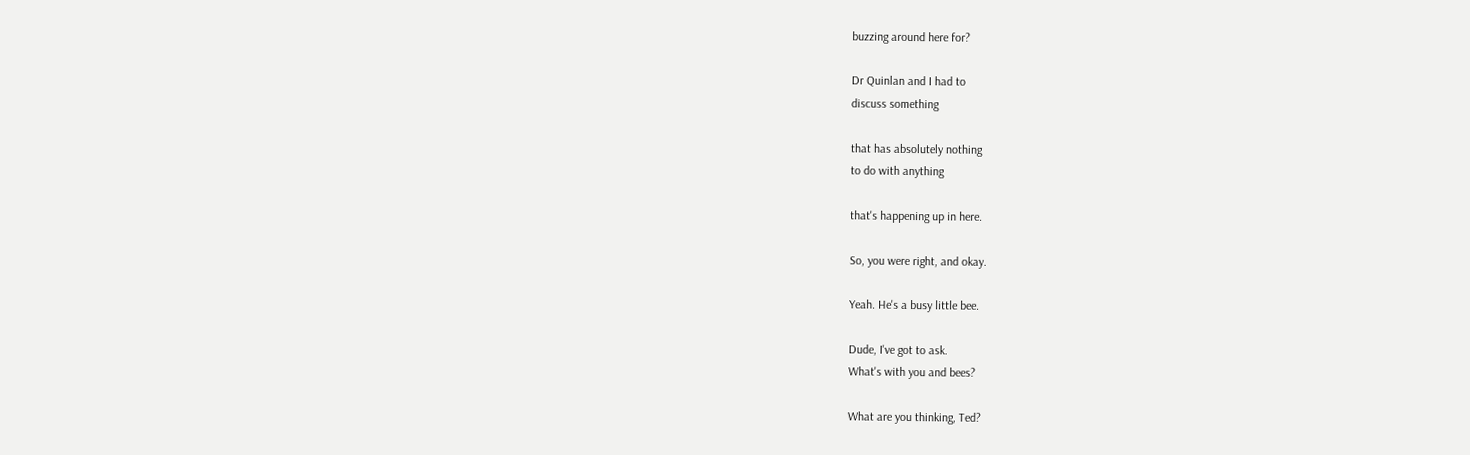buzzing around here for?

Dr Quinlan and I had to
discuss something

that has absolutely nothing
to do with anything

that's happening up in here.

So, you were right, and okay.

Yeah. He's a busy little bee.

Dude, I've got to ask.
What's with you and bees?

What are you thinking, Ted?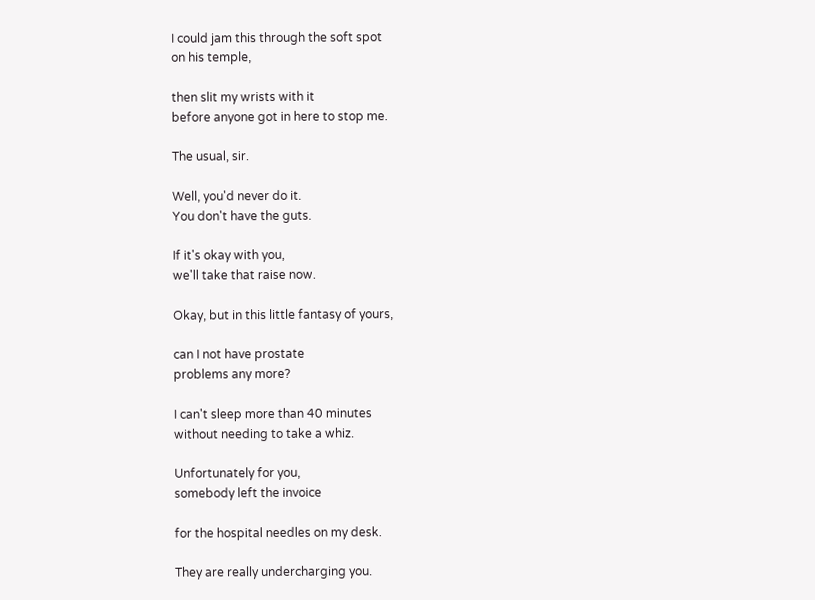I could jam this through the soft spot
on his temple,

then slit my wrists with it
before anyone got in here to stop me.

The usual, sir.

Well, you'd never do it.
You don't have the guts.

If it's okay with you,
we'll take that raise now.

Okay, but in this little fantasy of yours,

can I not have prostate
problems any more?

I can't sleep more than 40 minutes
without needing to take a whiz.

Unfortunately for you,
somebody left the invoice

for the hospital needles on my desk.

They are really undercharging you.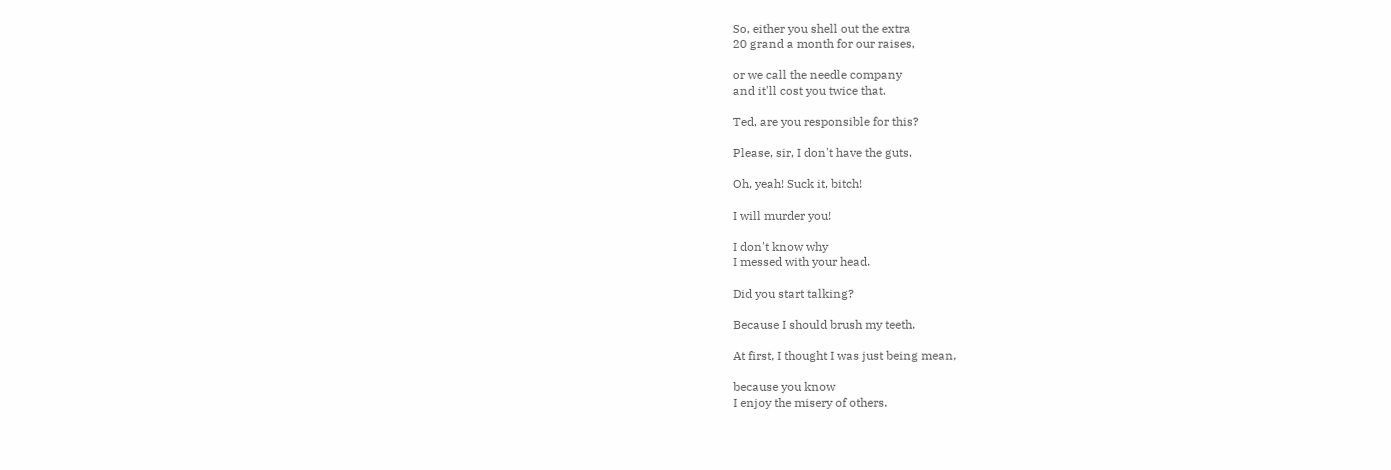So, either you shell out the extra
20 grand a month for our raises,

or we call the needle company
and it'll cost you twice that.

Ted, are you responsible for this?

Please, sir, I don't have the guts.

Oh, yeah! Suck it, bitch!

I will murder you!

I don't know why
I messed with your head.

Did you start talking?

Because I should brush my teeth.

At first, I thought I was just being mean,

because you know
I enjoy the misery of others.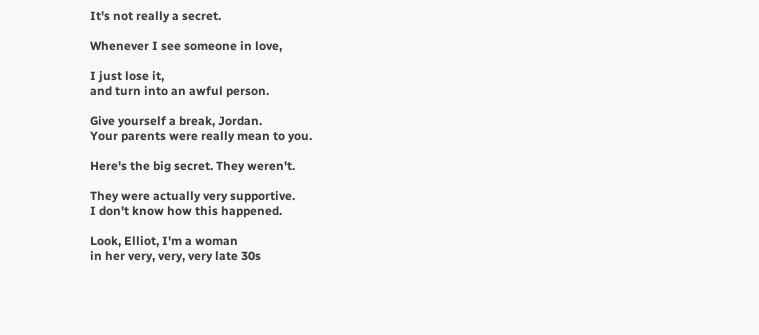It's not really a secret.

Whenever I see someone in love,

I just lose it,
and turn into an awful person.

Give yourself a break, Jordan.
Your parents were really mean to you.

Here's the big secret. They weren't.

They were actually very supportive.
I don't know how this happened.

Look, Elliot, I'm a woman
in her very, very, very late 30s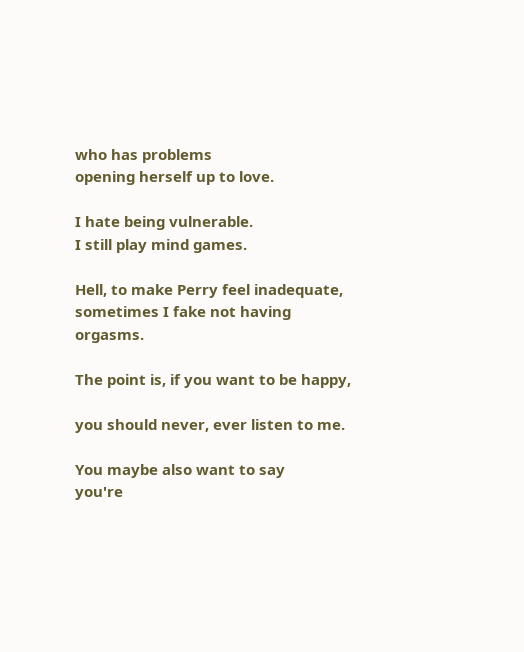who has problems
opening herself up to love.

I hate being vulnerable.
I still play mind games.

Hell, to make Perry feel inadequate,
sometimes I fake not having orgasms.

The point is, if you want to be happy,

you should never, ever listen to me.

You maybe also want to say
you're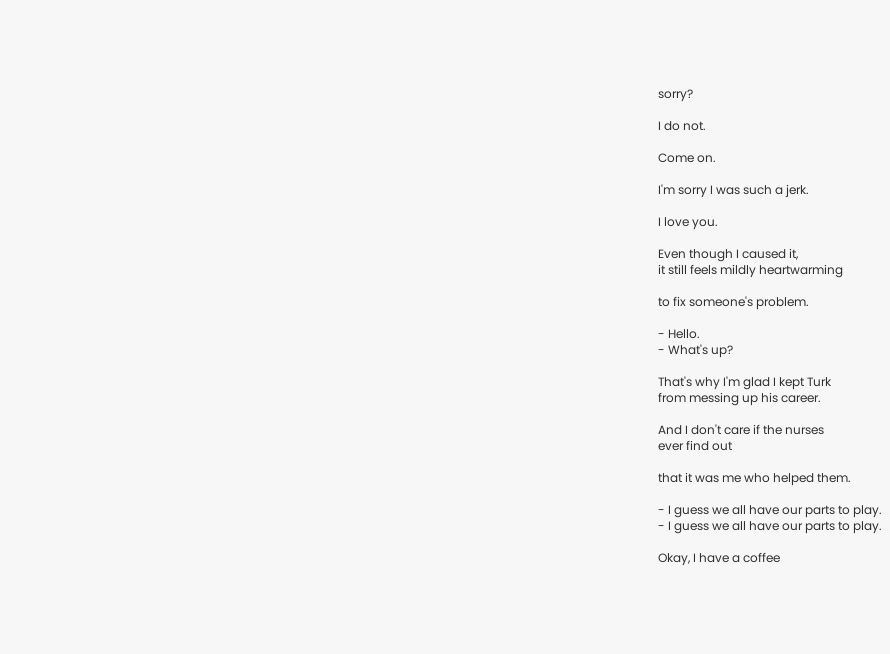sorry?

I do not.

Come on.

I'm sorry I was such a jerk.

I love you.

Even though I caused it,
it still feels mildly heartwarming

to fix someone's problem.

- Hello.
- What's up?

That's why I'm glad I kept Turk
from messing up his career.

And I don't care if the nurses
ever find out

that it was me who helped them.

- I guess we all have our parts to play.
- I guess we all have our parts to play.

Okay, I have a coffee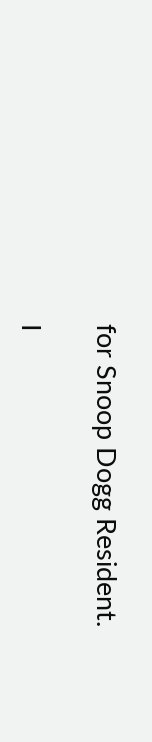for Snoop Dogg Resident.

I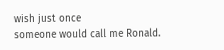wish just once
someone would call me Ronald.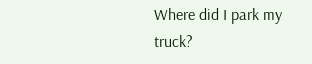Where did I park my truck?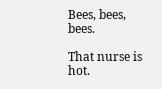Bees, bees, bees.

That nurse is hot.